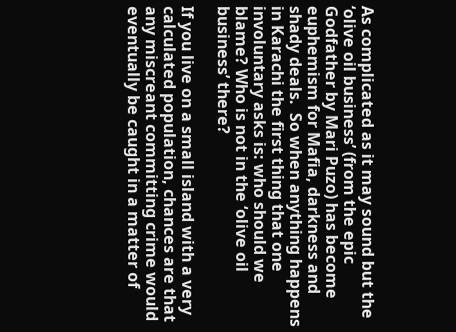As complicated as it may sound but the ‘olive oil business’ (from the epic Godfather by Mari Puzo) has become euphemism for Mafia, darkness and shady deals.  So when anything happens in Karachi the first thing that one involuntary asks is: who should we blame? Who is not in the ‘olive oil business’ there?

If you live on a small island with a very calculated population, chances are that any miscreant committing crime would eventually be caught in a matter of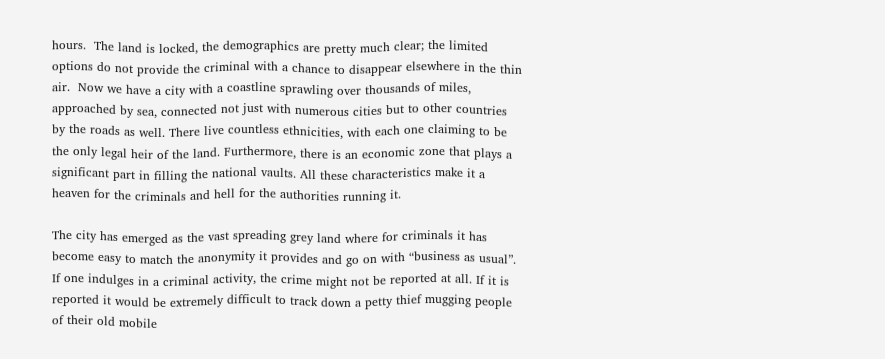hours.  The land is locked, the demographics are pretty much clear; the limited options do not provide the criminal with a chance to disappear elsewhere in the thin air.  Now we have a city with a coastline sprawling over thousands of miles, approached by sea, connected not just with numerous cities but to other countries by the roads as well. There live countless ethnicities, with each one claiming to be the only legal heir of the land. Furthermore, there is an economic zone that plays a significant part in filling the national vaults. All these characteristics make it a heaven for the criminals and hell for the authorities running it.

The city has emerged as the vast spreading grey land where for criminals it has become easy to match the anonymity it provides and go on with “business as usual”.  If one indulges in a criminal activity, the crime might not be reported at all. If it is reported it would be extremely difficult to track down a petty thief mugging people of their old mobile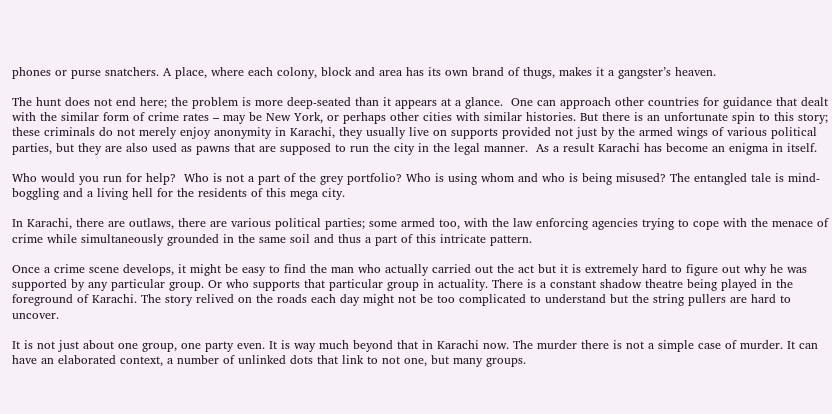phones or purse snatchers. A place, where each colony, block and area has its own brand of thugs, makes it a gangster’s heaven.

The hunt does not end here; the problem is more deep-seated than it appears at a glance.  One can approach other countries for guidance that dealt with the similar form of crime rates – may be New York, or perhaps other cities with similar histories. But there is an unfortunate spin to this story; these criminals do not merely enjoy anonymity in Karachi, they usually live on supports provided not just by the armed wings of various political parties, but they are also used as pawns that are supposed to run the city in the legal manner.  As a result Karachi has become an enigma in itself.

Who would you run for help?  Who is not a part of the grey portfolio? Who is using whom and who is being misused? The entangled tale is mind-boggling and a living hell for the residents of this mega city.

In Karachi, there are outlaws, there are various political parties; some armed too, with the law enforcing agencies trying to cope with the menace of crime while simultaneously grounded in the same soil and thus a part of this intricate pattern.

Once a crime scene develops, it might be easy to find the man who actually carried out the act but it is extremely hard to figure out why he was supported by any particular group. Or who supports that particular group in actuality. There is a constant shadow theatre being played in the foreground of Karachi. The story relived on the roads each day might not be too complicated to understand but the string pullers are hard to uncover.

It is not just about one group, one party even. It is way much beyond that in Karachi now. The murder there is not a simple case of murder. It can have an elaborated context, a number of unlinked dots that link to not one, but many groups.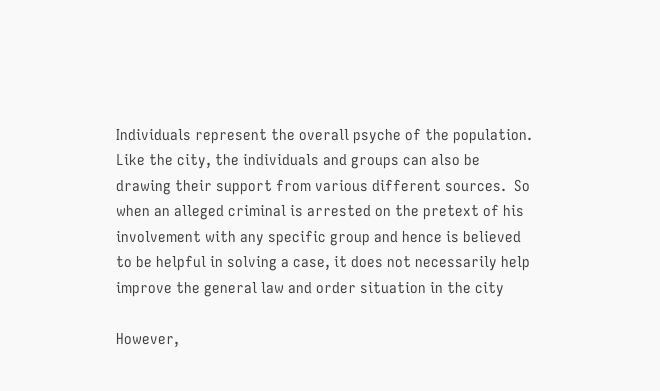Individuals represent the overall psyche of the population. Like the city, the individuals and groups can also be drawing their support from various different sources.  So when an alleged criminal is arrested on the pretext of his involvement with any specific group and hence is believed to be helpful in solving a case, it does not necessarily help improve the general law and order situation in the city

However,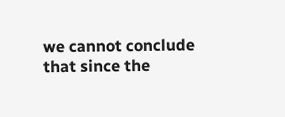we cannot conclude that since the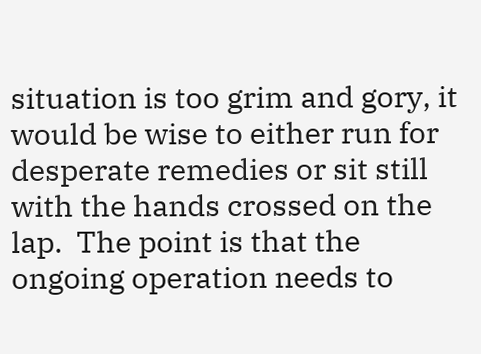situation is too grim and gory, it would be wise to either run for desperate remedies or sit still with the hands crossed on the lap.  The point is that the ongoing operation needs to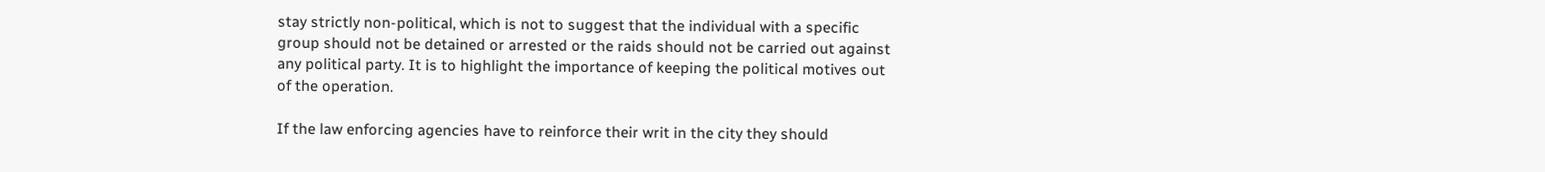stay strictly non-political, which is not to suggest that the individual with a specific group should not be detained or arrested or the raids should not be carried out against any political party. It is to highlight the importance of keeping the political motives out of the operation.

If the law enforcing agencies have to reinforce their writ in the city they should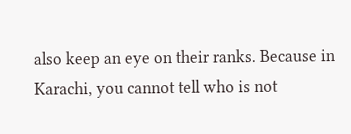also keep an eye on their ranks. Because in Karachi, you cannot tell who is not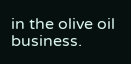in the olive oil business.